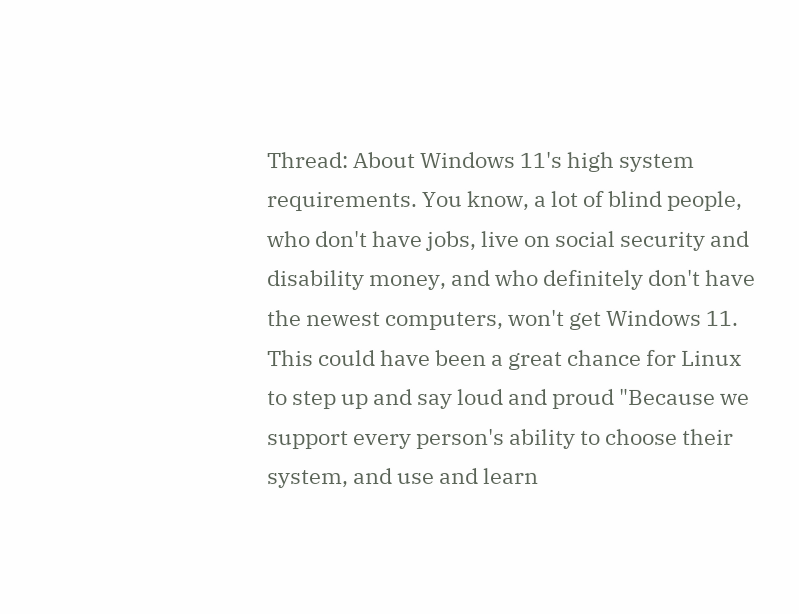Thread: About Windows 11's high system requirements. You know, a lot of blind people, who don't have jobs, live on social security and disability money, and who definitely don't have the newest computers, won't get Windows 11. This could have been a great chance for Linux to step up and say loud and proud "Because we support every person's ability to choose their system, and use and learn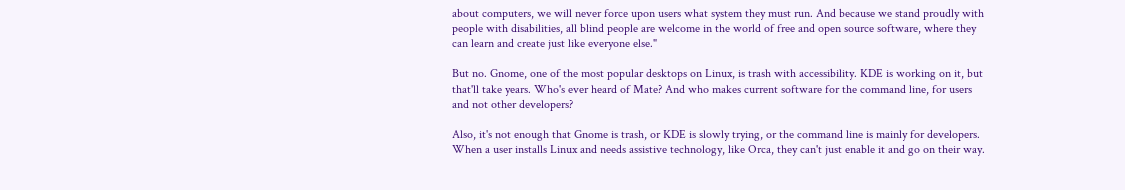about computers, we will never force upon users what system they must run. And because we stand proudly with people with disabilities, all blind people are welcome in the world of free and open source software, where they can learn and create just like everyone else."

But no. Gnome, one of the most popular desktops on Linux, is trash with accessibility. KDE is working on it, but that'll take years. Who's ever heard of Mate? And who makes current software for the command line, for users and not other developers?

Also, it's not enough that Gnome is trash, or KDE is slowly trying, or the command line is mainly for developers. When a user installs Linux and needs assistive technology, like Orca, they can't just enable it and go on their way.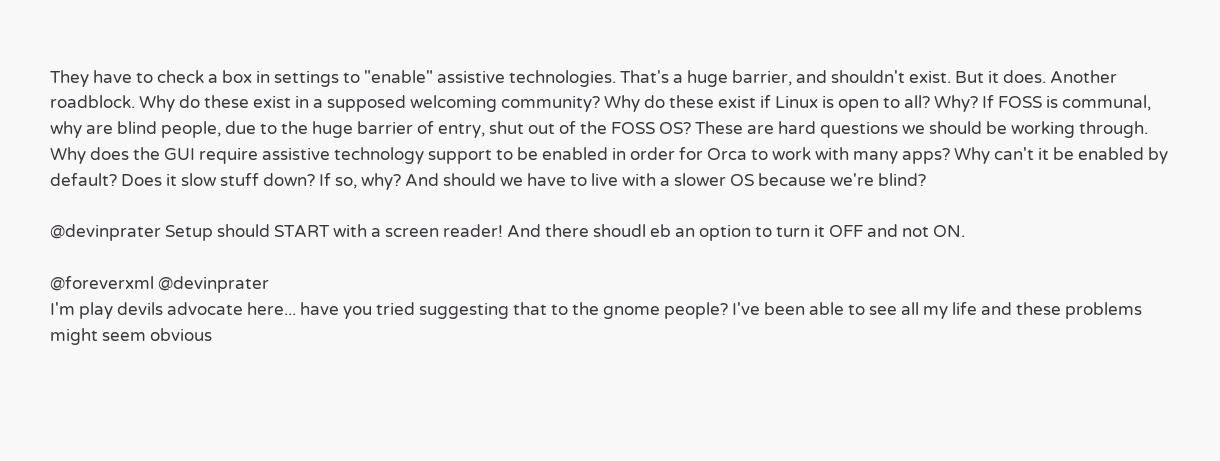They have to check a box in settings to "enable" assistive technologies. That's a huge barrier, and shouldn't exist. But it does. Another roadblock. Why do these exist in a supposed welcoming community? Why do these exist if Linux is open to all? Why? If FOSS is communal, why are blind people, due to the huge barrier of entry, shut out of the FOSS OS? These are hard questions we should be working through. Why does the GUI require assistive technology support to be enabled in order for Orca to work with many apps? Why can't it be enabled by default? Does it slow stuff down? If so, why? And should we have to live with a slower OS because we're blind?

@devinprater Setup should START with a screen reader! And there shoudl eb an option to turn it OFF and not ON.

@foreverxml @devinprater
I'm play devils advocate here... have you tried suggesting that to the gnome people? I've been able to see all my life and these problems might seem obvious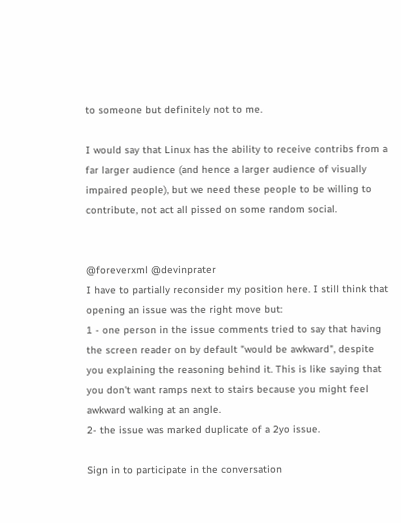to someone but definitely not to me.

I would say that Linux has the ability to receive contribs from a far larger audience (and hence a larger audience of visually impaired people), but we need these people to be willing to contribute, not act all pissed on some random social.


@foreverxml @devinprater
I have to partially reconsider my position here. I still think that opening an issue was the right move but:
1 - one person in the issue comments tried to say that having the screen reader on by default "would be awkward", despite you explaining the reasoning behind it. This is like saying that you don't want ramps next to stairs because you might feel awkward walking at an angle.
2- the issue was marked duplicate of a 2yo issue.

Sign in to participate in the conversation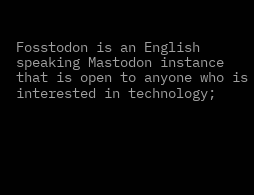Fosstodon is an English speaking Mastodon instance that is open to anyone who is interested in technology;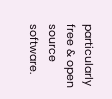particularly free & open source software.